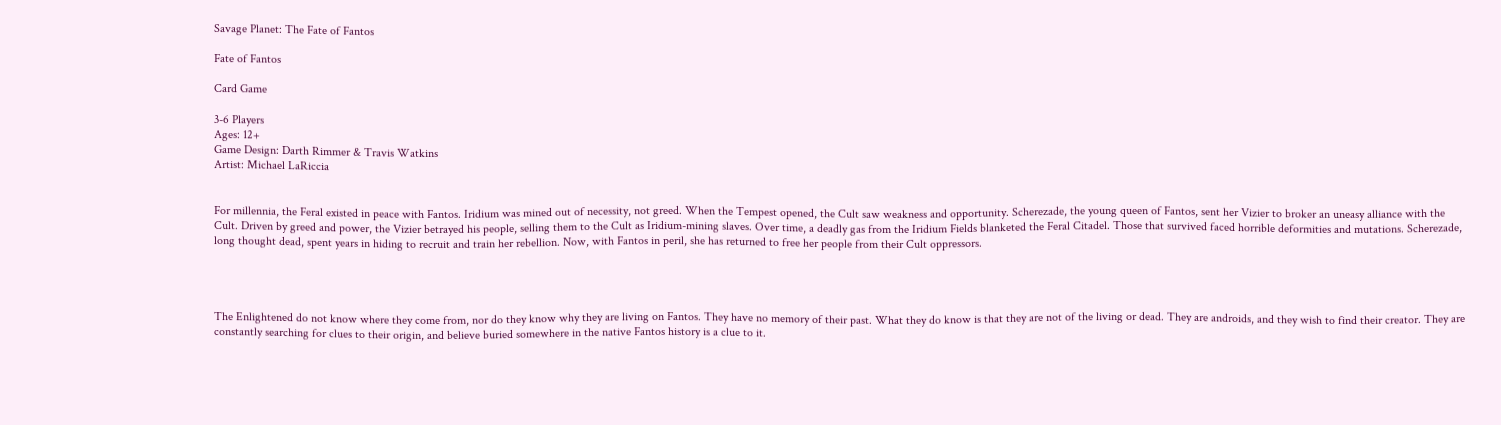Savage Planet: The Fate of Fantos

Fate of Fantos

Card Game

3-6 Players
Ages: 12+
Game Design: Darth Rimmer & Travis Watkins
Artist: Michael LaRiccia


For millennia, the Feral existed in peace with Fantos. Iridium was mined out of necessity, not greed. When the Tempest opened, the Cult saw weakness and opportunity. Scherezade, the young queen of Fantos, sent her Vizier to broker an uneasy alliance with the Cult. Driven by greed and power, the Vizier betrayed his people, selling them to the Cult as Iridium-mining slaves. Over time, a deadly gas from the Iridium Fields blanketed the Feral Citadel. Those that survived faced horrible deformities and mutations. Scherezade, long thought dead, spent years in hiding to recruit and train her rebellion. Now, with Fantos in peril, she has returned to free her people from their Cult oppressors.




The Enlightened do not know where they come from, nor do they know why they are living on Fantos. They have no memory of their past. What they do know is that they are not of the living or dead. They are androids, and they wish to find their creator. They are constantly searching for clues to their origin, and believe buried somewhere in the native Fantos history is a clue to it.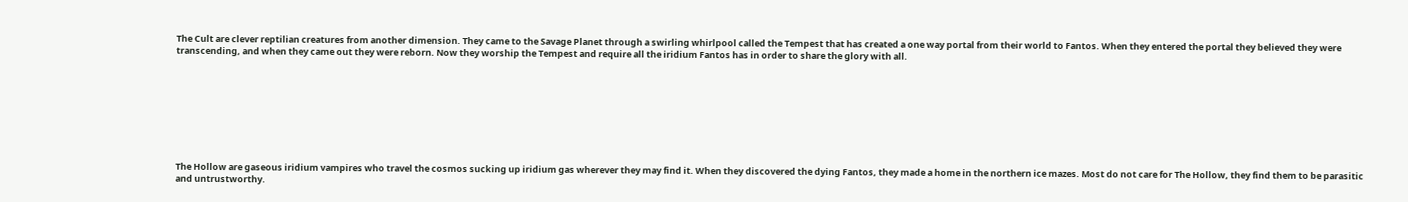The Cult are clever reptilian creatures from another dimension. They came to the Savage Planet through a swirling whirlpool called the Tempest that has created a one way portal from their world to Fantos. When they entered the portal they believed they were transcending, and when they came out they were reborn. Now they worship the Tempest and require all the iridium Fantos has in order to share the glory with all.








The Hollow are gaseous iridium vampires who travel the cosmos sucking up iridium gas wherever they may find it. When they discovered the dying Fantos, they made a home in the northern ice mazes. Most do not care for The Hollow, they find them to be parasitic and untrustworthy.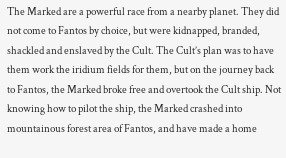The Marked are a powerful race from a nearby planet. They did not come to Fantos by choice, but were kidnapped, branded, shackled and enslaved by the Cult. The Cult’s plan was to have them work the iridium fields for them, but on the journey back to Fantos, the Marked broke free and overtook the Cult ship. Not knowing how to pilot the ship, the Marked crashed into mountainous forest area of Fantos, and have made a home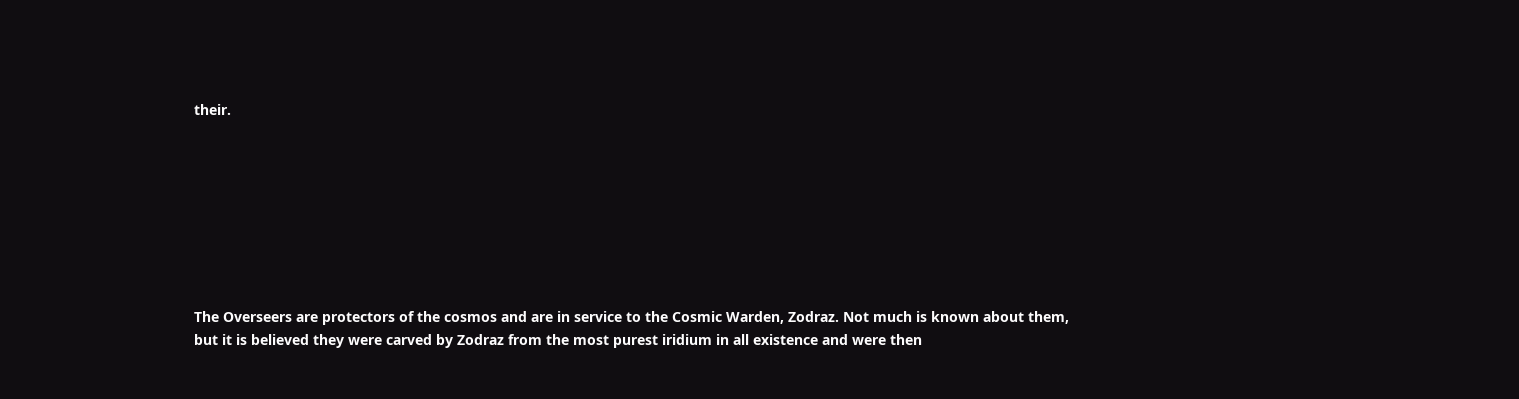their.








The Overseers are protectors of the cosmos and are in service to the Cosmic Warden, Zodraz. Not much is known about them, but it is believed they were carved by Zodraz from the most purest iridium in all existence and were then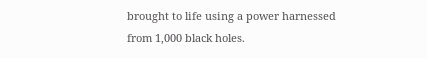brought to life using a power harnessed from 1,000 black holes.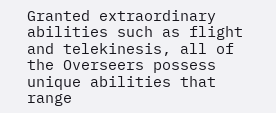Granted extraordinary abilities such as flight and telekinesis, all of the Overseers possess unique abilities that range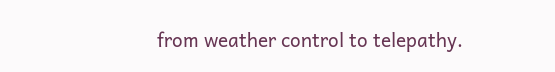from weather control to telepathy.